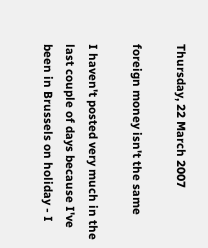Thursday, 22 March 2007

foreign money isn't the same

I haven't posted very much in the last couple of days because I've been in Brussels on holiday - I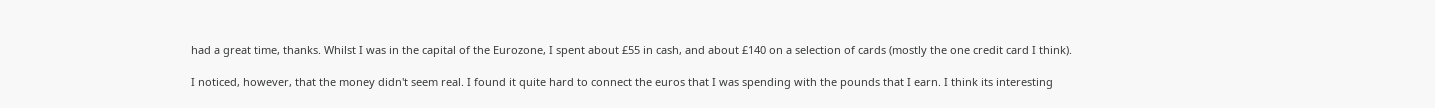had a great time, thanks. Whilst I was in the capital of the Eurozone, I spent about £55 in cash, and about £140 on a selection of cards (mostly the one credit card I think).

I noticed, however, that the money didn't seem real. I found it quite hard to connect the euros that I was spending with the pounds that I earn. I think its interesting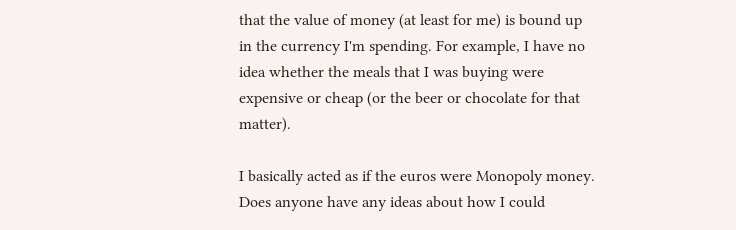that the value of money (at least for me) is bound up in the currency I'm spending. For example, I have no idea whether the meals that I was buying were expensive or cheap (or the beer or chocolate for that matter).

I basically acted as if the euros were Monopoly money. Does anyone have any ideas about how I could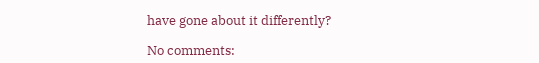have gone about it differently?

No comments: